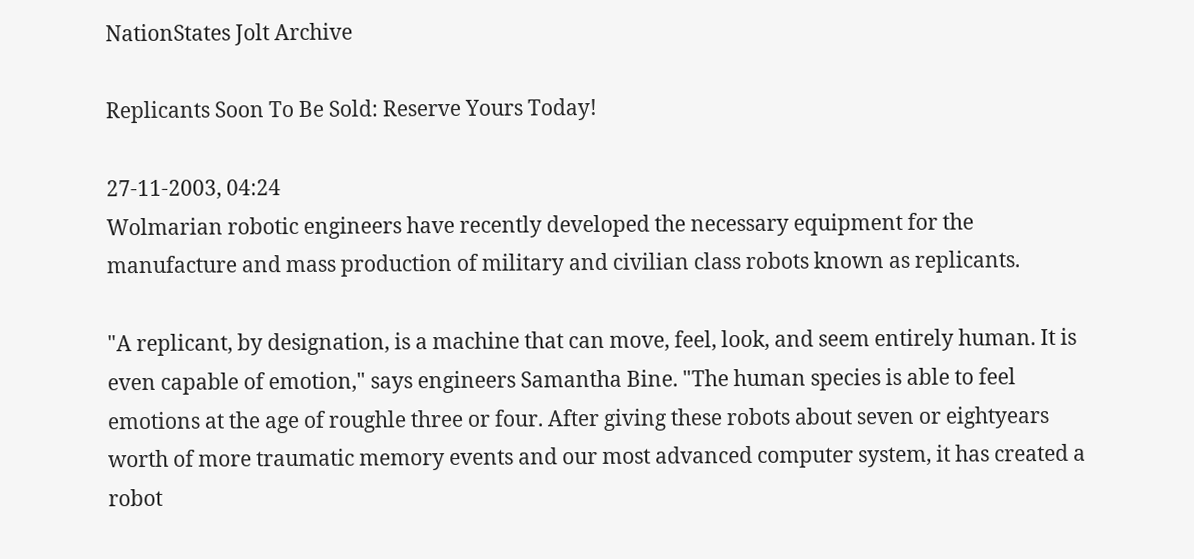NationStates Jolt Archive

Replicants Soon To Be Sold: Reserve Yours Today!

27-11-2003, 04:24
Wolmarian robotic engineers have recently developed the necessary equipment for the manufacture and mass production of military and civilian class robots known as replicants.

"A replicant, by designation, is a machine that can move, feel, look, and seem entirely human. It is even capable of emotion," says engineers Samantha Bine. "The human species is able to feel emotions at the age of roughle three or four. After giving these robots about seven or eightyears worth of more traumatic memory events and our most advanced computer system, it has created a robot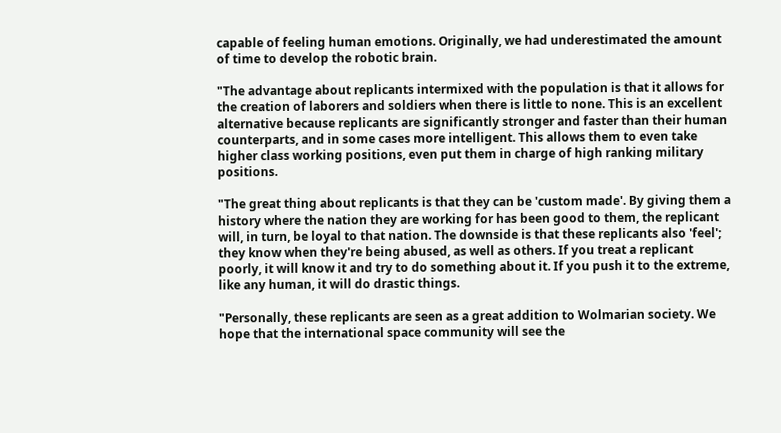capable of feeling human emotions. Originally, we had underestimated the amount of time to develop the robotic brain.

"The advantage about replicants intermixed with the population is that it allows for the creation of laborers and soldiers when there is little to none. This is an excellent alternative because replicants are significantly stronger and faster than their human counterparts, and in some cases more intelligent. This allows them to even take higher class working positions, even put them in charge of high ranking military positions.

"The great thing about replicants is that they can be 'custom made'. By giving them a history where the nation they are working for has been good to them, the replicant will, in turn, be loyal to that nation. The downside is that these replicants also 'feel'; they know when they're being abused, as well as others. If you treat a replicant poorly, it will know it and try to do something about it. If you push it to the extreme, like any human, it will do drastic things.

"Personally, these replicants are seen as a great addition to Wolmarian society. We hope that the international space community will see the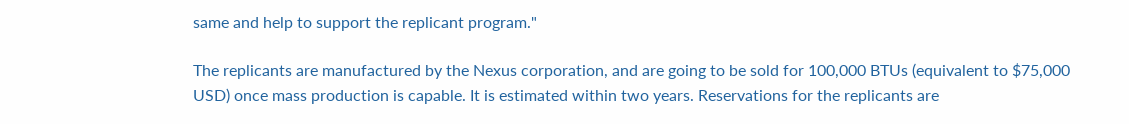same and help to support the replicant program."

The replicants are manufactured by the Nexus corporation, and are going to be sold for 100,000 BTUs (equivalent to $75,000 USD) once mass production is capable. It is estimated within two years. Reservations for the replicants are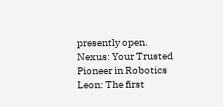presently open.
Nexus: Your Trusted Pioneer in Robotics
Leon: The first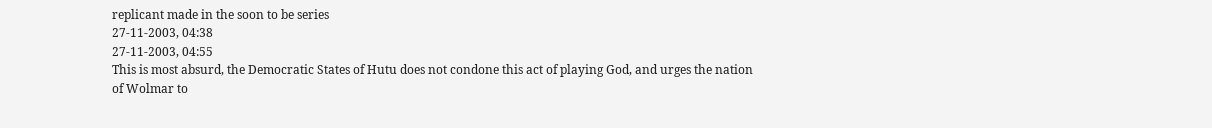replicant made in the soon to be series
27-11-2003, 04:38
27-11-2003, 04:55
This is most absurd, the Democratic States of Hutu does not condone this act of playing God, and urges the nation of Wolmar to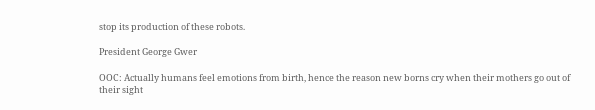stop its production of these robots.

President George Gwer

OOC: Actually humans feel emotions from birth, hence the reason new borns cry when their mothers go out of their sight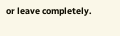or leave completely.